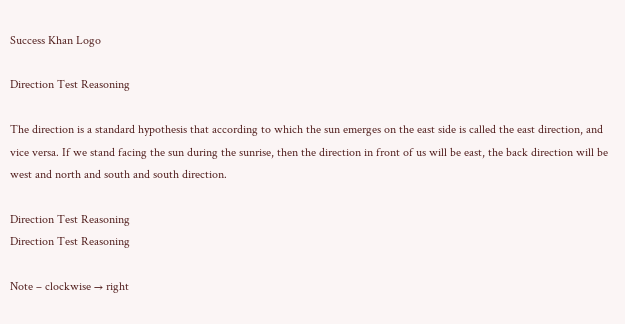Success Khan Logo

Direction Test Reasoning

The direction is a standard hypothesis that according to which the sun emerges on the east side is called the east direction, and vice versa. If we stand facing the sun during the sunrise, then the direction in front of us will be east, the back direction will be west and north and south and south direction.

Direction Test Reasoning
Direction Test Reasoning

Note – clockwise → right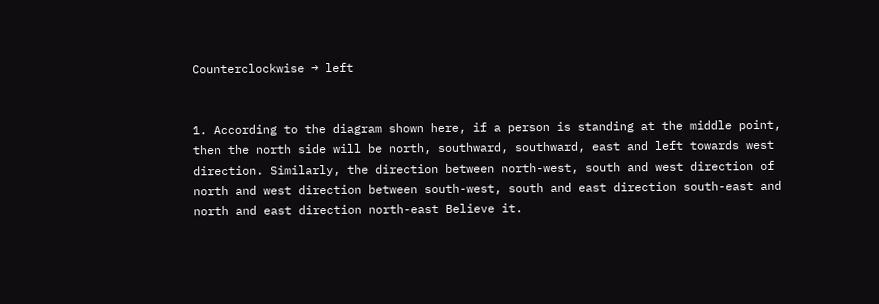Counterclockwise → left


1. According to the diagram shown here, if a person is standing at the middle point, then the north side will be north, southward, southward, east and left towards west direction. Similarly, the direction between north-west, south and west direction of north and west direction between south-west, south and east direction south-east and north and east direction north-east Believe it.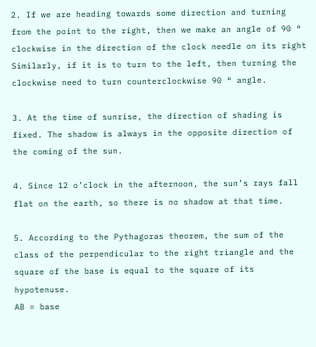2. If we are heading towards some direction and turning from the point to the right, then we make an angle of 90 ° clockwise in the direction of the clock needle on its right Similarly, if it is to turn to the left, then turning the clockwise need to turn counterclockwise 90 ° angle.

3. At the time of sunrise, the direction of shading is fixed. The shadow is always in the opposite direction of the coming of the sun.

4. Since 12 o’clock in the afternoon, the sun’s rays fall flat on the earth, so there is no shadow at that time.

5. According to the Pythagoras theorem, the sum of the class of the perpendicular to the right triangle and the square of the base is equal to the square of its hypotenuse.
AB = base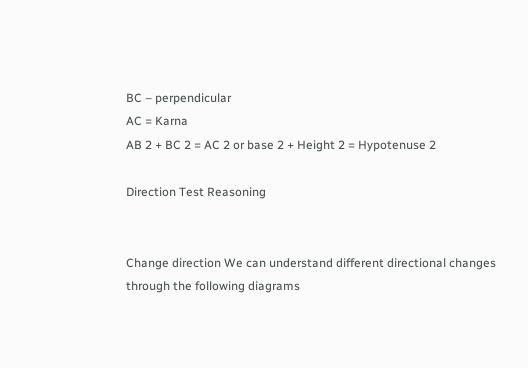BC – perpendicular
AC = Karna
AB 2 + BC 2 = AC 2 or base 2 + Height 2 = Hypotenuse 2

Direction Test Reasoning


Change direction We can understand different directional changes through the following diagrams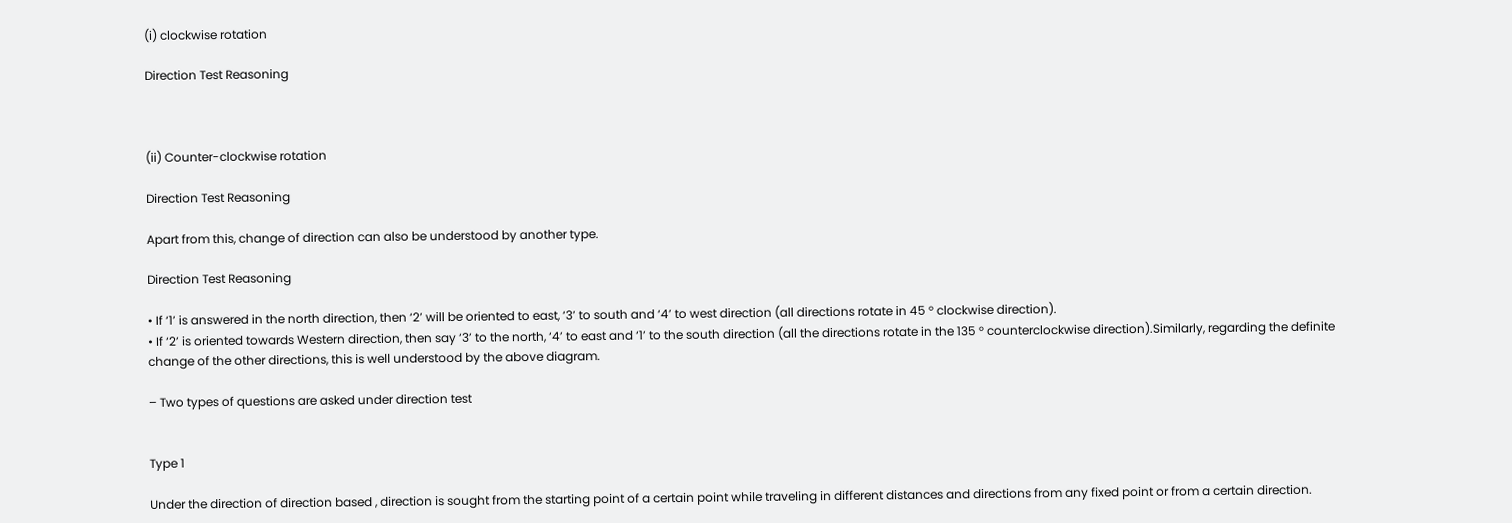(i) clockwise rotation

Direction Test Reasoning



(ii) Counter-clockwise rotation

Direction Test Reasoning

Apart from this, change of direction can also be understood by another type.

Direction Test Reasoning

• If ‘1’ is answered in the north direction, then ‘2’ will be oriented to east, ‘3’ to south and ‘4’ to west direction (all directions rotate in 45 ° clockwise direction).
• If ‘2’ is oriented towards Western direction, then say ‘3’ to the north, ‘4’ to east and ‘1’ to the south direction (all the directions rotate in the 135 ° counterclockwise direction).Similarly, regarding the definite change of the other directions, this is well understood by the above diagram.

– Two types of questions are asked under direction test


Type 1

Under the direction of direction based , direction is sought from the starting point of a certain point while traveling in different distances and directions from any fixed point or from a certain direction.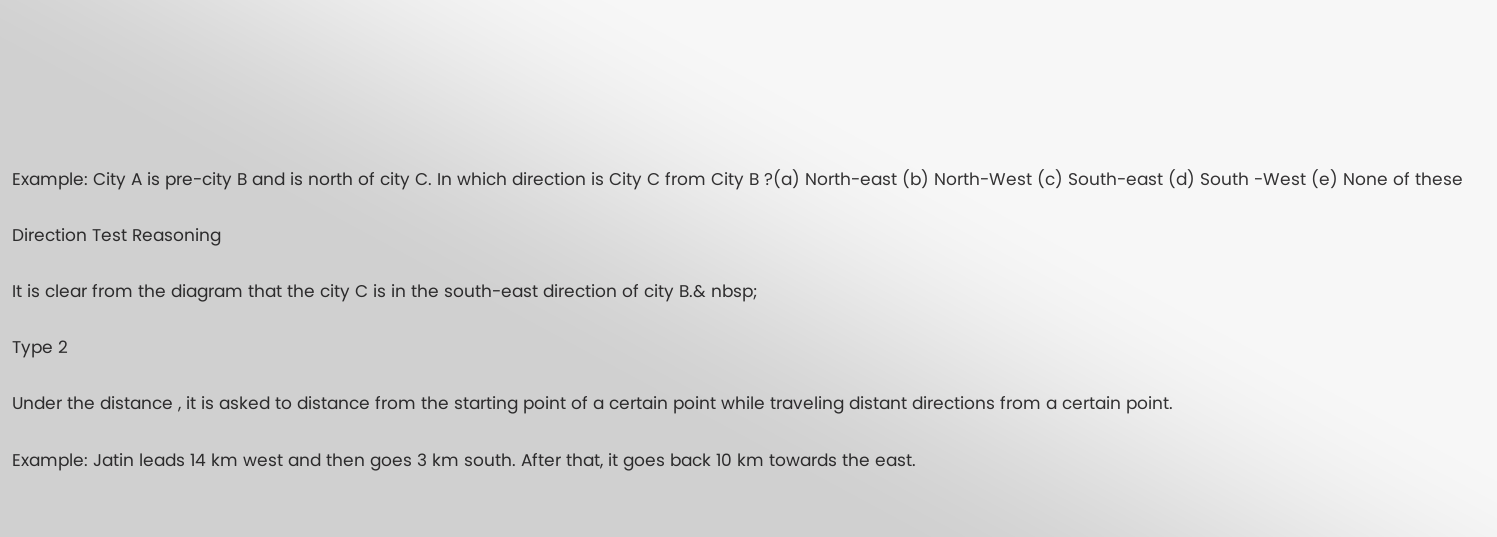Example: City A is pre-city B and is north of city C. In which direction is City C from City B ?(a) North-east (b) North-West (c) South-east (d) South -West (e) None of these

Direction Test Reasoning

It is clear from the diagram that the city C is in the south-east direction of city B.& nbsp;

Type 2

Under the distance , it is asked to distance from the starting point of a certain point while traveling distant directions from a certain point.

Example: Jatin leads 14 km west and then goes 3 km south. After that, it goes back 10 km towards the east.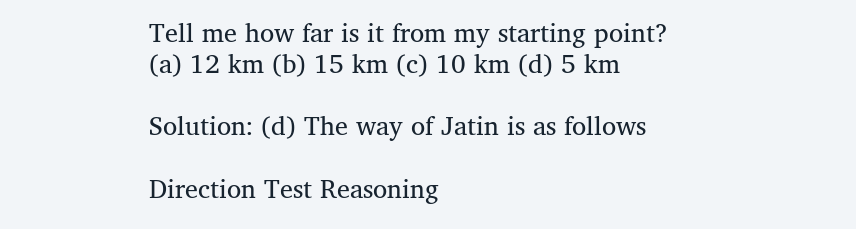Tell me how far is it from my starting point?
(a) 12 km (b) 15 km (c) 10 km (d) 5 km

Solution: (d) The way of Jatin is as follows

Direction Test Reasoning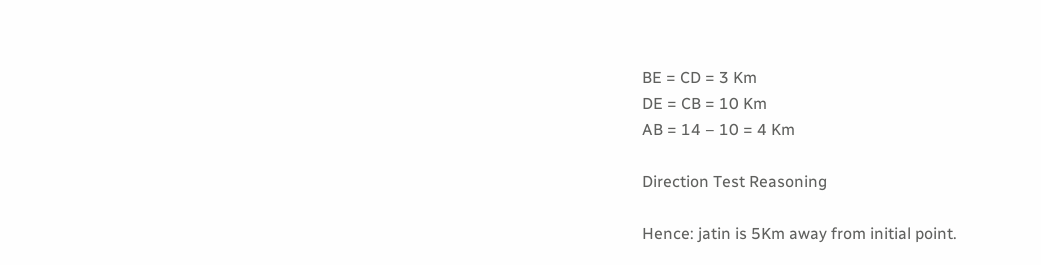BE = CD = 3 Km
DE = CB = 10 Km
AB = 14 – 10 = 4 Km

Direction Test Reasoning

Hence: jatin is 5Km away from initial point.